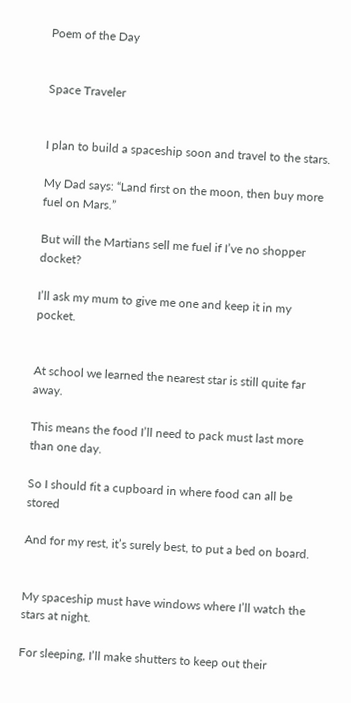Poem of the Day


Space Traveler


I plan to build a spaceship soon and travel to the stars.

My Dad says: “Land first on the moon, then buy more fuel on Mars.”

But will the Martians sell me fuel if I’ve no shopper docket?

I’ll ask my mum to give me one and keep it in my pocket.


At school we learned the nearest star is still quite far away.

This means the food I’ll need to pack must last more than one day.

So I should fit a cupboard in where food can all be stored

And for my rest, it’s surely best, to put a bed on board.


My spaceship must have windows where I’ll watch the stars at night.

For sleeping, I’ll make shutters to keep out their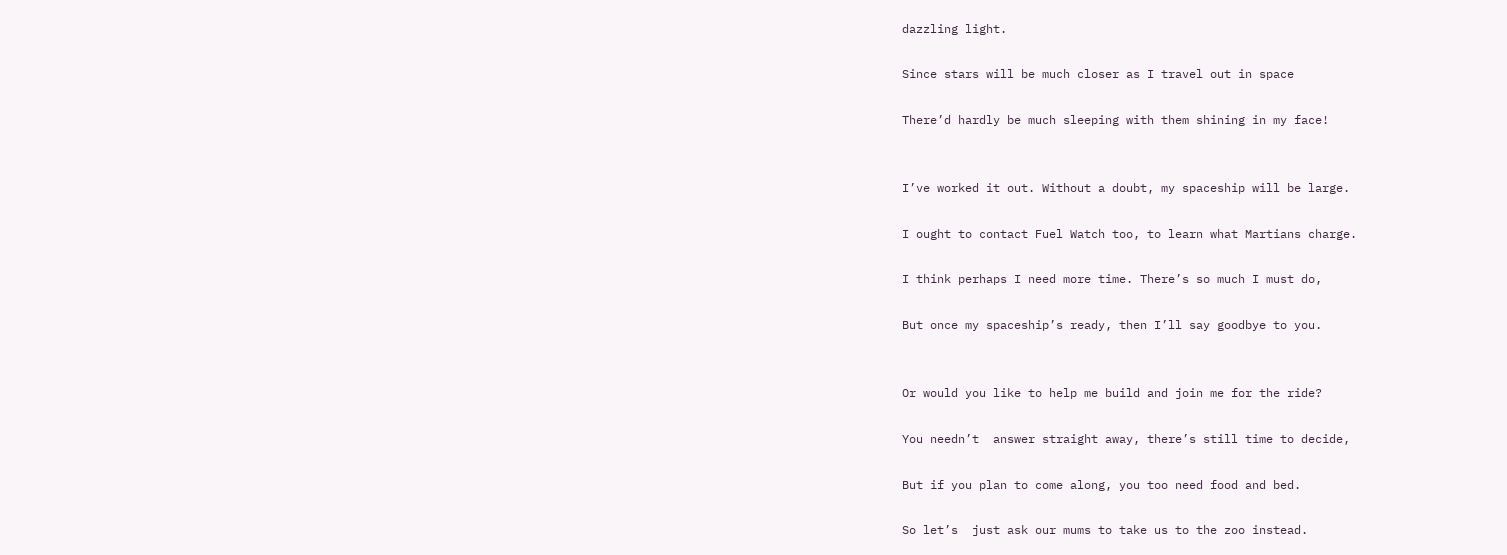dazzling light.

Since stars will be much closer as I travel out in space

There’d hardly be much sleeping with them shining in my face!


I’ve worked it out. Without a doubt, my spaceship will be large.

I ought to contact Fuel Watch too, to learn what Martians charge.

I think perhaps I need more time. There’s so much I must do,

But once my spaceship’s ready, then I’ll say goodbye to you.


Or would you like to help me build and join me for the ride?

You needn’t  answer straight away, there’s still time to decide,

But if you plan to come along, you too need food and bed.

So let’s  just ask our mums to take us to the zoo instead.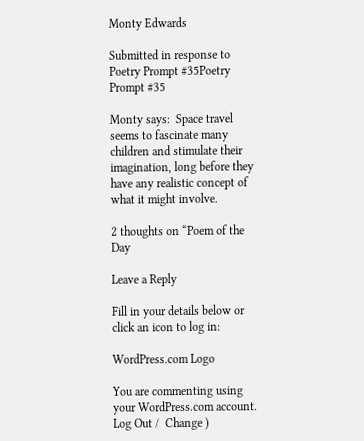Monty Edwards

Submitted in response to Poetry Prompt #35Poetry Prompt #35

Monty says:  Space travel seems to fascinate many children and stimulate their imagination, long before they have any realistic concept of what it might involve.

2 thoughts on “Poem of the Day

Leave a Reply

Fill in your details below or click an icon to log in:

WordPress.com Logo

You are commenting using your WordPress.com account. Log Out /  Change )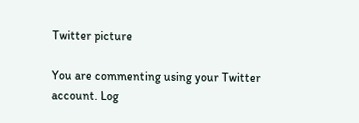Twitter picture

You are commenting using your Twitter account. Log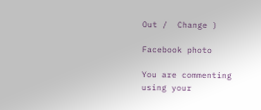Out /  Change )

Facebook photo

You are commenting using your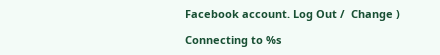Facebook account. Log Out /  Change )

Connecting to %s